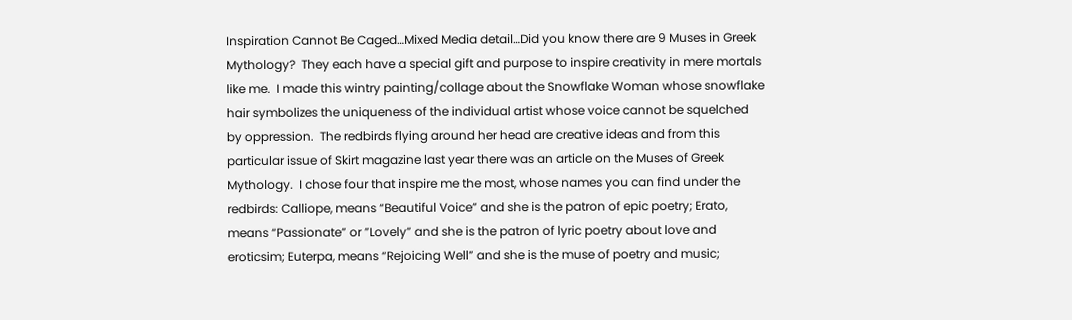Inspiration Cannot Be Caged…Mixed Media detail…Did you know there are 9 Muses in Greek Mythology?  They each have a special gift and purpose to inspire creativity in mere mortals like me.  I made this wintry painting/collage about the Snowflake Woman whose snowflake hair symbolizes the uniqueness of the individual artist whose voice cannot be squelched by oppression.  The redbirds flying around her head are creative ideas and from this particular issue of Skirt magazine last year there was an article on the Muses of Greek Mythology.  I chose four that inspire me the most, whose names you can find under the redbirds: Calliope, means “Beautiful Voice” and she is the patron of epic poetry; Erato, means “Passionate” or ”Lovely” and she is the patron of lyric poetry about love and eroticsim; Euterpa, means “Rejoicing Well” and she is the muse of poetry and music;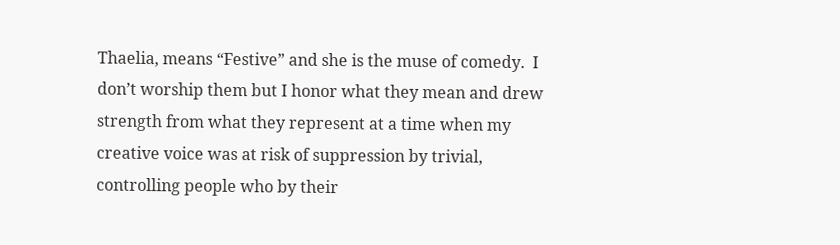Thaelia, means “Festive” and she is the muse of comedy.  I don’t worship them but I honor what they mean and drew strength from what they represent at a time when my creative voice was at risk of suppression by trivial, controlling people who by their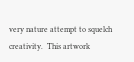very nature attempt to squelch creativity.  This artwork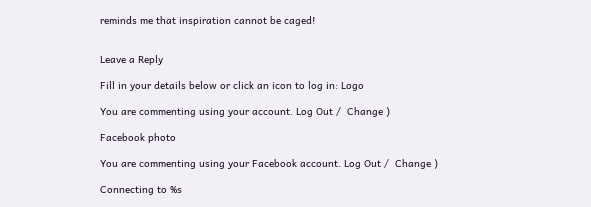reminds me that inspiration cannot be caged!


Leave a Reply

Fill in your details below or click an icon to log in: Logo

You are commenting using your account. Log Out /  Change )

Facebook photo

You are commenting using your Facebook account. Log Out /  Change )

Connecting to %s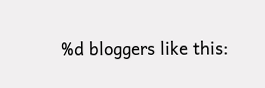%d bloggers like this: